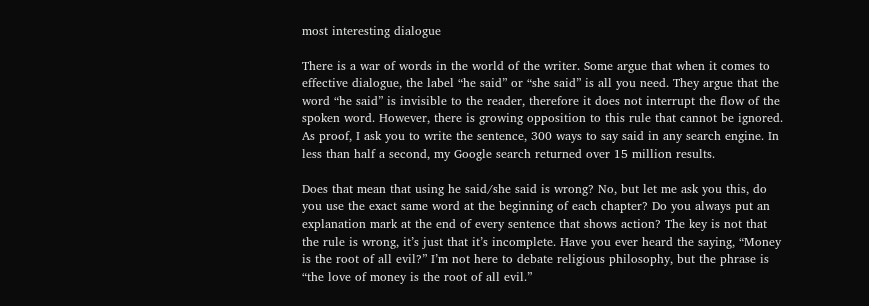most interesting dialogue

There is a war of words in the world of the writer. Some argue that when it comes to effective dialogue, the label “he said” or “she said” is all you need. They argue that the word “he said” is invisible to the reader, therefore it does not interrupt the flow of the spoken word. However, there is growing opposition to this rule that cannot be ignored. As proof, I ask you to write the sentence, 300 ways to say said in any search engine. In less than half a second, my Google search returned over 15 million results.

Does that mean that using he said/she said is wrong? No, but let me ask you this, do you use the exact same word at the beginning of each chapter? Do you always put an explanation mark at the end of every sentence that shows action? The key is not that the rule is wrong, it’s just that it’s incomplete. Have you ever heard the saying, “Money is the root of all evil?” I’m not here to debate religious philosophy, but the phrase is “the love of money is the root of all evil.”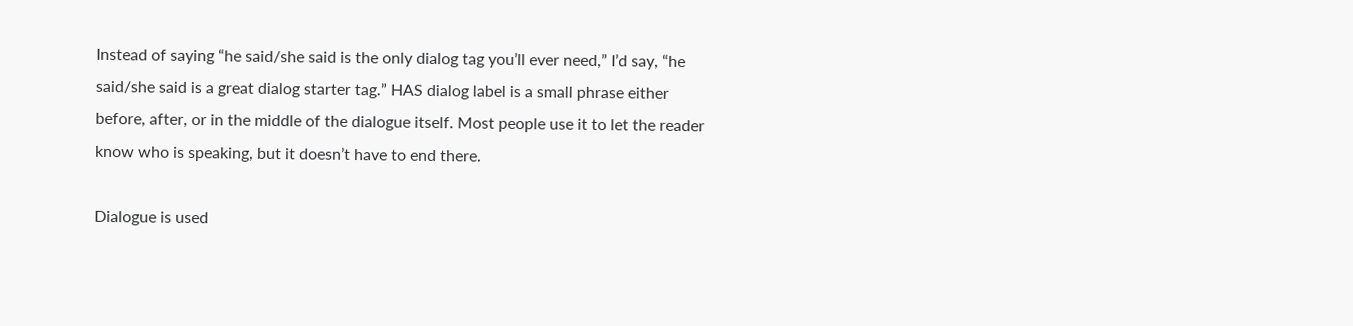Instead of saying “he said/she said is the only dialog tag you’ll ever need,” I’d say, “he said/she said is a great dialog starter tag.” HAS dialog label is a small phrase either before, after, or in the middle of the dialogue itself. Most people use it to let the reader know who is speaking, but it doesn’t have to end there.

Dialogue is used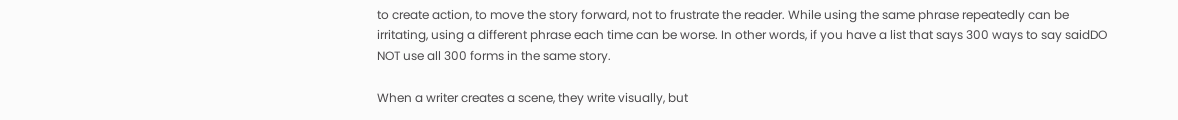to create action, to move the story forward, not to frustrate the reader. While using the same phrase repeatedly can be irritating, using a different phrase each time can be worse. In other words, if you have a list that says 300 ways to say saidDO NOT use all 300 forms in the same story.

When a writer creates a scene, they write visually, but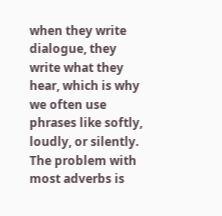when they write dialogue, they write what they hear, which is why we often use phrases like softly, loudly, or silently. The problem with most adverbs is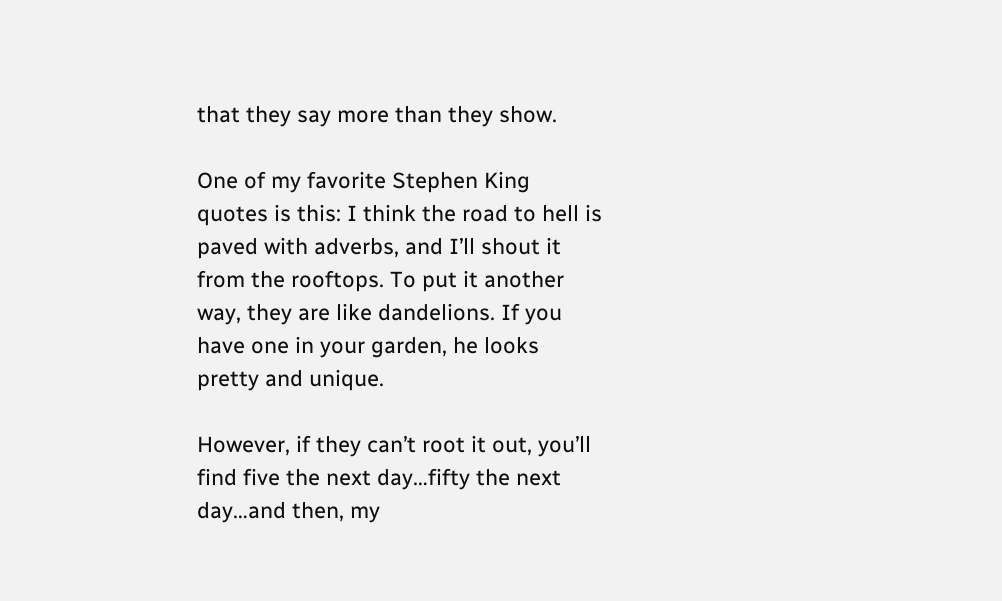that they say more than they show.

One of my favorite Stephen King quotes is this: I think the road to hell is paved with adverbs, and I’ll shout it from the rooftops. To put it another way, they are like dandelions. If you have one in your garden, he looks pretty and unique.

However, if they can’t root it out, you’ll find five the next day…fifty the next day…and then, my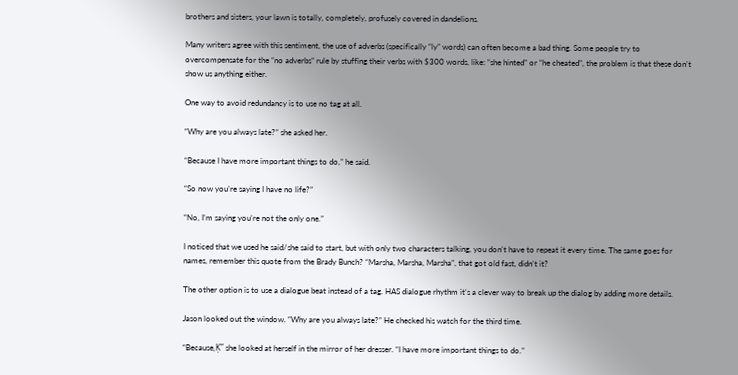brothers and sisters, your lawn is totally, completely, profusely covered in dandelions.

Many writers agree with this sentiment, the use of adverbs (specifically “ly” words) can often become a bad thing. Some people try to overcompensate for the “no adverbs” rule by stuffing their verbs with $300 words, like: “she hinted” or “he cheated”, the problem is that these don’t show us anything either.

One way to avoid redundancy is to use no tag at all.

“Why are you always late?” she asked her.

“Because I have more important things to do,” he said.

“So now you’re saying I have no life?”

“No, I’m saying you’re not the only one.”

I noticed that we used he said/she said to start, but with only two characters talking, you don’t have to repeat it every time. The same goes for names, remember this quote from the Brady Bunch? “Marsha, Marsha, Marsha”, that got old fast, didn’t it?

The other option is to use a dialogue beat instead of a tag. HAS dialogue rhythm it’s a clever way to break up the dialog by adding more details.

Jason looked out the window. “Why are you always late?” He checked his watch for the third time.

“Because‚Ķ” she looked at herself in the mirror of her dresser. “I have more important things to do.”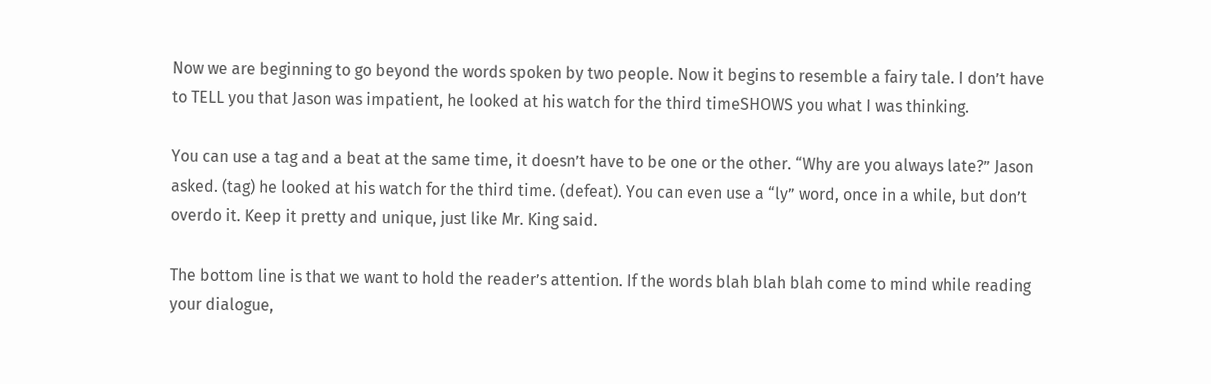Now we are beginning to go beyond the words spoken by two people. Now it begins to resemble a fairy tale. I don’t have to TELL you that Jason was impatient, he looked at his watch for the third timeSHOWS you what I was thinking.

You can use a tag and a beat at the same time, it doesn’t have to be one or the other. “Why are you always late?” Jason asked. (tag) he looked at his watch for the third time. (defeat). You can even use a “ly” word, once in a while, but don’t overdo it. Keep it pretty and unique, just like Mr. King said.

The bottom line is that we want to hold the reader’s attention. If the words blah blah blah come to mind while reading your dialogue,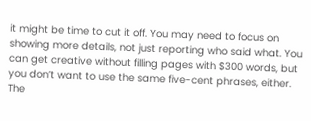it might be time to cut it off. You may need to focus on showing more details, not just reporting who said what. You can get creative without filling pages with $300 words, but you don’t want to use the same five-cent phrases, either. The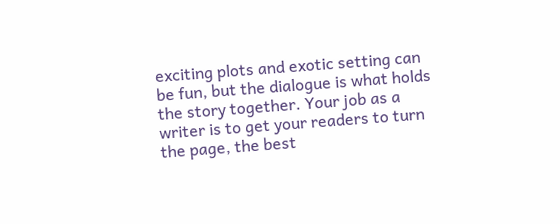exciting plots and exotic setting can be fun, but the dialogue is what holds the story together. Your job as a writer is to get your readers to turn the page, the best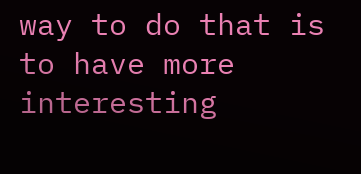way to do that is to have more interesting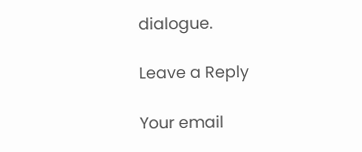dialogue.

Leave a Reply

Your email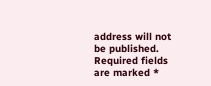address will not be published. Required fields are marked *